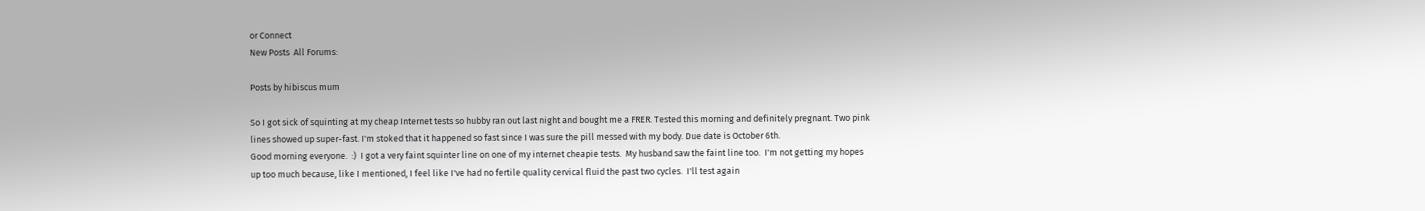or Connect
New Posts  All Forums:

Posts by hibiscus mum

So I got sick of squinting at my cheap Internet tests so hubby ran out last night and bought me a FRER. Tested this morning and definitely pregnant. Two pink lines showed up super-fast. I'm stoked that it happened so fast since I was sure the pill messed with my body. Due date is October 6th.
Good morning everyone.  :)  I got a very faint squinter line on one of my internet cheapie tests.  My husband saw the faint line too.  I'm not getting my hopes up too much because, like I mentioned, I feel like I've had no fertile quality cervical fluid the past two cycles.  I'll test again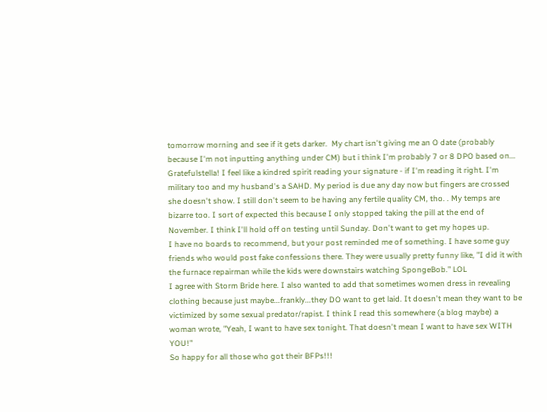tomorrow morning and see if it gets darker.  My chart isn't giving me an O date (probably because I'm not inputting anything under CM) but i think I'm probably 7 or 8 DPO based on...
Gratefulstella! I feel like a kindred spirit reading your signature - if I'm reading it right. I'm military too and my husband's a SAHD. My period is due any day now but fingers are crossed she doesn't show. I still don't seem to be having any fertile quality CM, tho. . My temps are bizarre too. I sort of expected this because I only stopped taking the pill at the end of November. I think I'll hold off on testing until Sunday. Don't want to get my hopes up.
I have no boards to recommend, but your post reminded me of something. I have some guy friends who would post fake confessions there. They were usually pretty funny like, "I did it with the furnace repairman while the kids were downstairs watching SpongeBob." LOL
I agree with Storm Bride here. I also wanted to add that sometimes women dress in revealing clothing because just maybe...frankly...they DO want to get laid. It doesn't mean they want to be victimized by some sexual predator/rapist. I think I read this somewhere (a blog maybe) a woman wrote, "Yeah, I want to have sex tonight. That doesn't mean I want to have sex WITH YOU!"
So happy for all those who got their BFPs!!!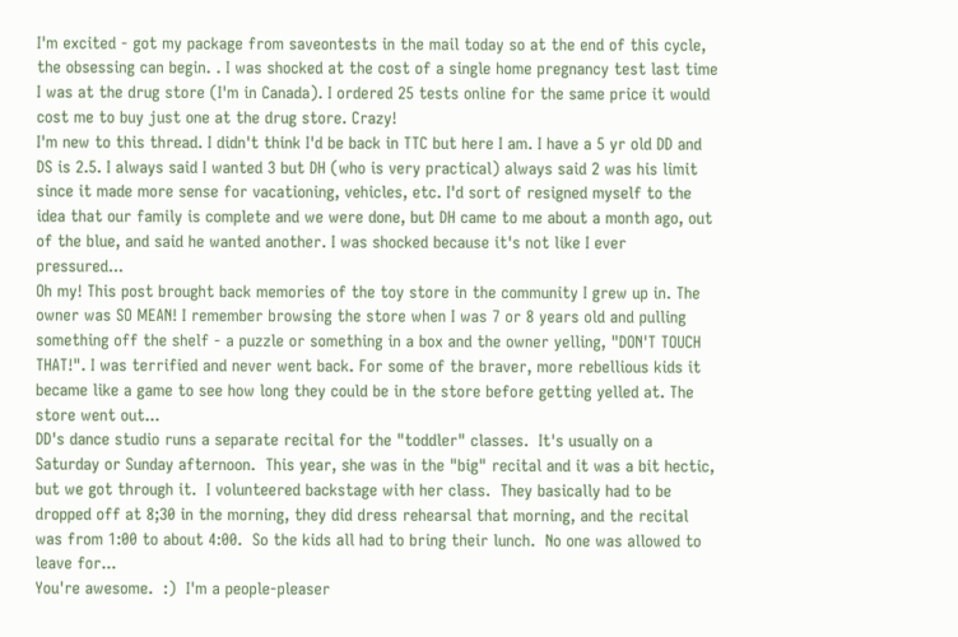I'm excited - got my package from saveontests in the mail today so at the end of this cycle, the obsessing can begin. . I was shocked at the cost of a single home pregnancy test last time I was at the drug store (I'm in Canada). I ordered 25 tests online for the same price it would cost me to buy just one at the drug store. Crazy!
I'm new to this thread. I didn't think I'd be back in TTC but here I am. I have a 5 yr old DD and DS is 2.5. I always said I wanted 3 but DH (who is very practical) always said 2 was his limit since it made more sense for vacationing, vehicles, etc. I'd sort of resigned myself to the idea that our family is complete and we were done, but DH came to me about a month ago, out of the blue, and said he wanted another. I was shocked because it's not like I ever pressured...
Oh my! This post brought back memories of the toy store in the community I grew up in. The owner was SO MEAN! I remember browsing the store when I was 7 or 8 years old and pulling something off the shelf - a puzzle or something in a box and the owner yelling, "DON'T TOUCH THAT!". I was terrified and never went back. For some of the braver, more rebellious kids it became like a game to see how long they could be in the store before getting yelled at. The store went out...
DD's dance studio runs a separate recital for the "toddler" classes.  It's usually on a Saturday or Sunday afternoon.  This year, she was in the "big" recital and it was a bit hectic, but we got through it.  I volunteered backstage with her class.  They basically had to be dropped off at 8;30 in the morning, they did dress rehearsal that morning, and the recital was from 1:00 to about 4:00.  So the kids all had to bring their lunch.  No one was allowed to leave for...
You're awesome.  :)  I'm a people-pleaser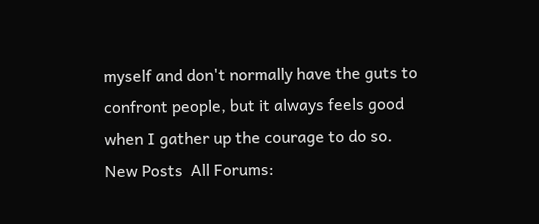myself and don't normally have the guts to confront people, but it always feels good when I gather up the courage to do so.
New Posts  All Forums: